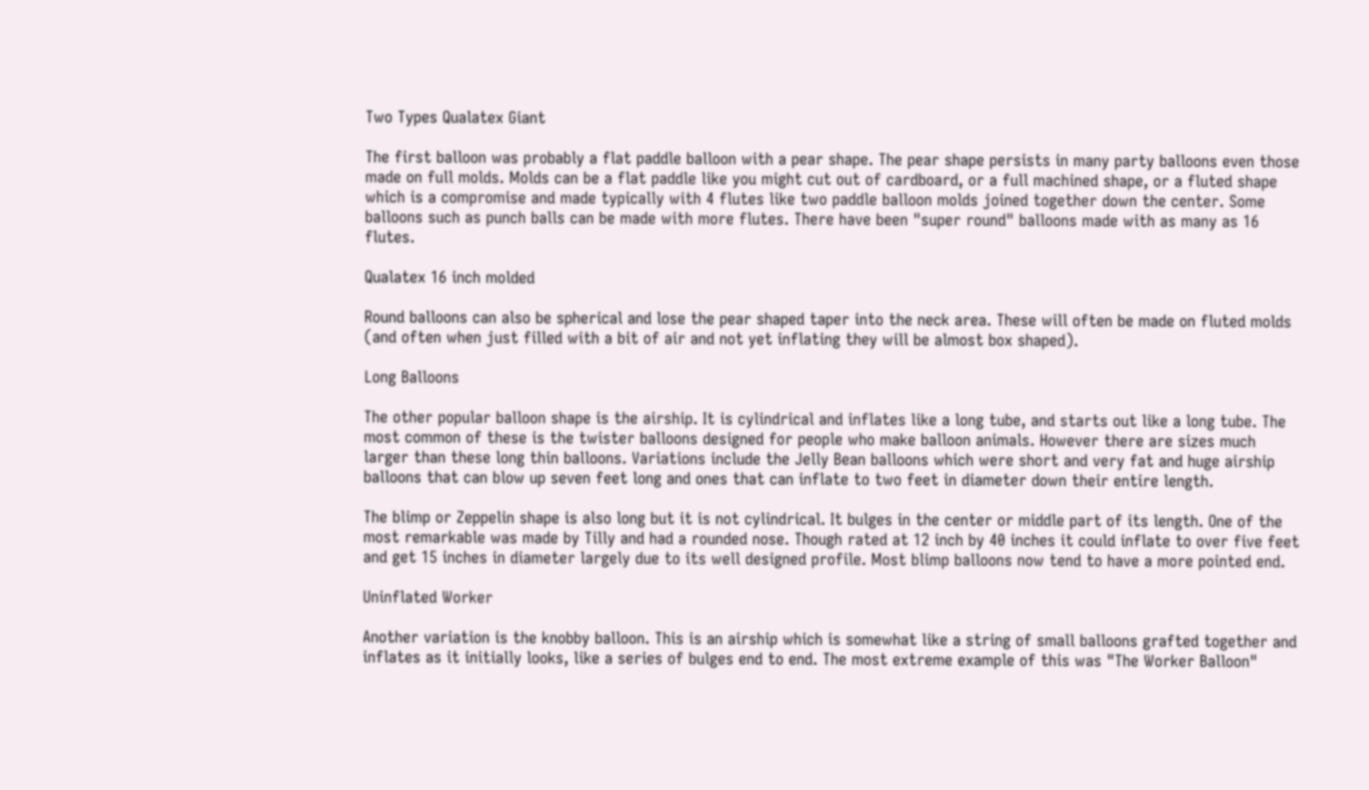Two Types Qualatex Giant

The first balloon was probably a flat paddle balloon with a pear shape. The pear shape persists in many party balloons even those made on full molds. Molds can be a flat paddle like you might cut out of cardboard, or a full machined shape, or a fluted shape which is a compromise and made typically with 4 flutes like two paddle balloon molds joined together down the center. Some balloons such as punch balls can be made with more flutes. There have been "super round" balloons made with as many as 16 flutes.

Qualatex 16 inch molded

Round balloons can also be spherical and lose the pear shaped taper into the neck area. These will often be made on fluted molds (and often when just filled with a bit of air and not yet inflating they will be almost box shaped).

Long Balloons

The other popular balloon shape is the airship. It is cylindrical and inflates like a long tube, and starts out like a long tube. The most common of these is the twister balloons designed for people who make balloon animals. However there are sizes much larger than these long thin balloons. Variations include the Jelly Bean balloons which were short and very fat and huge airship balloons that can blow up seven feet long and ones that can inflate to two feet in diameter down their entire length.

The blimp or Zeppelin shape is also long but it is not cylindrical. It bulges in the center or middle part of its length. One of the most remarkable was made by Tilly and had a rounded nose. Though rated at 12 inch by 40 inches it could inflate to over five feet and get 15 inches in diameter largely due to its well designed profile. Most blimp balloons now tend to have a more pointed end.

Uninflated Worker

Another variation is the knobby balloon. This is an airship which is somewhat like a string of small balloons grafted together and inflates as it initially looks, like a series of bulges end to end. The most extreme example of this was "The Worker Balloon"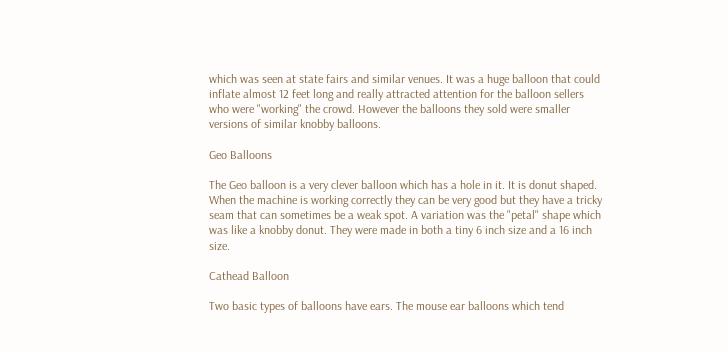which was seen at state fairs and similar venues. It was a huge balloon that could inflate almost 12 feet long and really attracted attention for the balloon sellers who were "working" the crowd. However the balloons they sold were smaller versions of similar knobby balloons.

Geo Balloons

The Geo balloon is a very clever balloon which has a hole in it. It is donut shaped. When the machine is working correctly they can be very good but they have a tricky seam that can sometimes be a weak spot. A variation was the "petal" shape which was like a knobby donut. They were made in both a tiny 6 inch size and a 16 inch size.

Cathead Balloon

Two basic types of balloons have ears. The mouse ear balloons which tend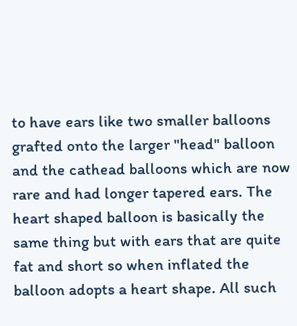to have ears like two smaller balloons grafted onto the larger "head" balloon and the cathead balloons which are now rare and had longer tapered ears. The heart shaped balloon is basically the same thing but with ears that are quite fat and short so when inflated the balloon adopts a heart shape. All such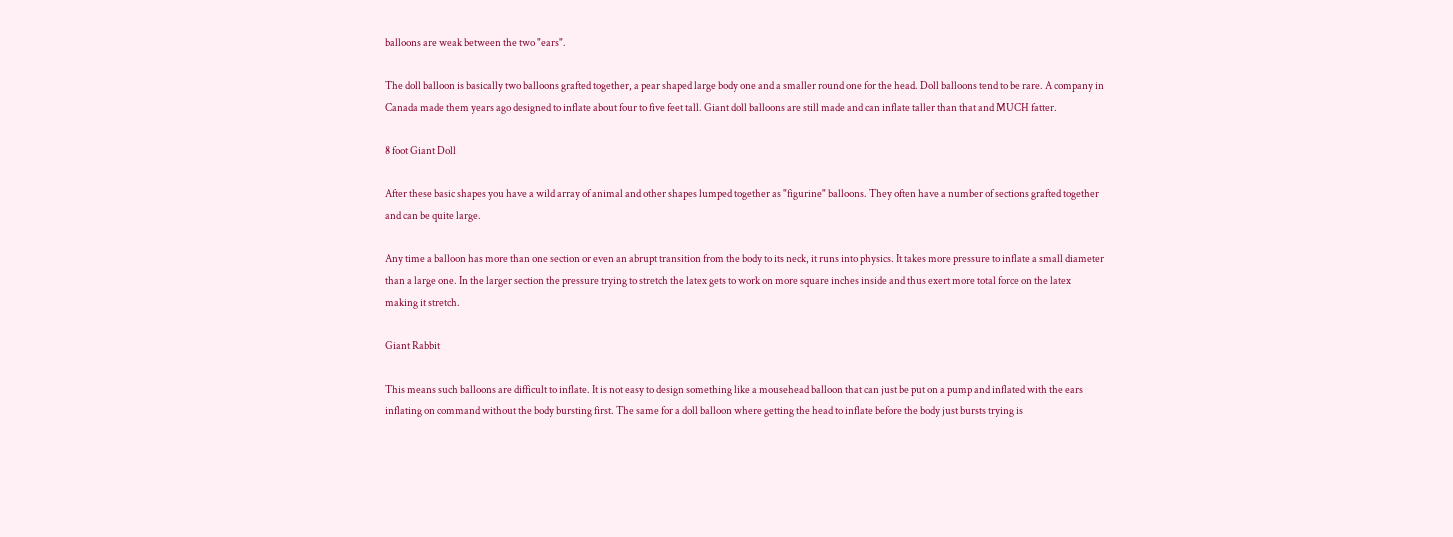balloons are weak between the two "ears".

The doll balloon is basically two balloons grafted together, a pear shaped large body one and a smaller round one for the head. Doll balloons tend to be rare. A company in Canada made them years ago designed to inflate about four to five feet tall. Giant doll balloons are still made and can inflate taller than that and MUCH fatter.

8 foot Giant Doll

After these basic shapes you have a wild array of animal and other shapes lumped together as "figurine" balloons. They often have a number of sections grafted together and can be quite large.

Any time a balloon has more than one section or even an abrupt transition from the body to its neck, it runs into physics. It takes more pressure to inflate a small diameter than a large one. In the larger section the pressure trying to stretch the latex gets to work on more square inches inside and thus exert more total force on the latex making it stretch.

Giant Rabbit

This means such balloons are difficult to inflate. It is not easy to design something like a mousehead balloon that can just be put on a pump and inflated with the ears inflating on command without the body bursting first. The same for a doll balloon where getting the head to inflate before the body just bursts trying is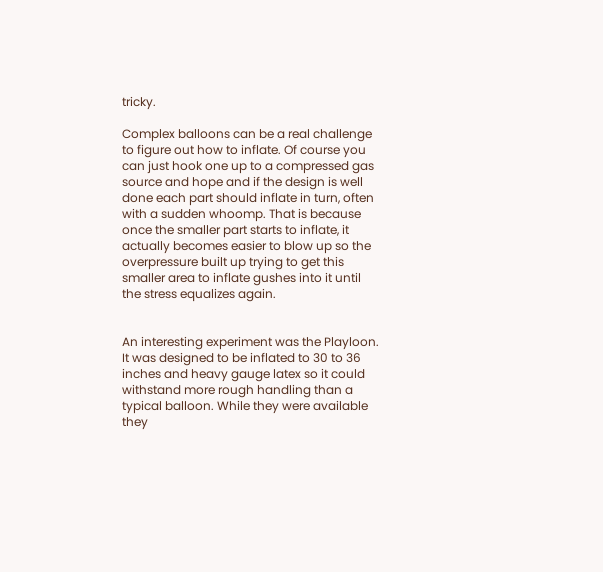tricky.

Complex balloons can be a real challenge to figure out how to inflate. Of course you can just hook one up to a compressed gas source and hope and if the design is well done each part should inflate in turn, often with a sudden whoomp. That is because once the smaller part starts to inflate, it actually becomes easier to blow up so the overpressure built up trying to get this smaller area to inflate gushes into it until the stress equalizes again.


An interesting experiment was the Playloon. It was designed to be inflated to 30 to 36 inches and heavy gauge latex so it could withstand more rough handling than a typical balloon. While they were available they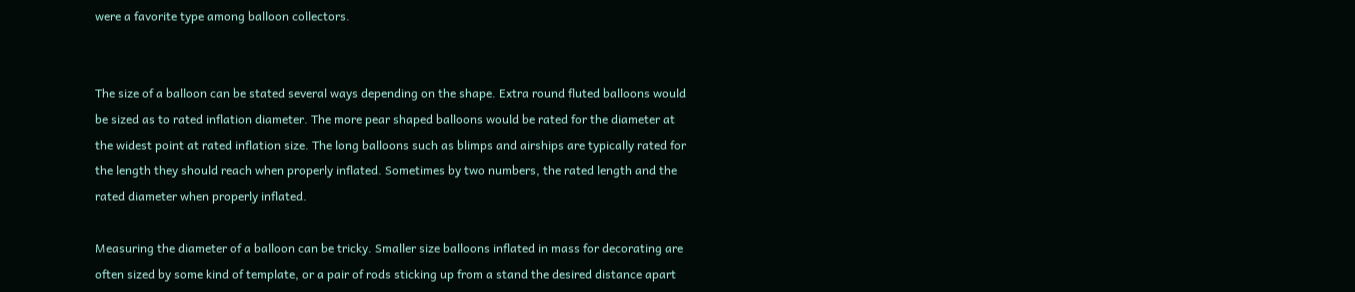were a favorite type among balloon collectors.


The size of a balloon can be stated several ways depending on the shape. Extra round fluted balloons would be sized as to rated inflation diameter. The more pear shaped balloons would be rated for the diameter at the widest point at rated inflation size. The long balloons such as blimps and airships are typically rated for the length they should reach when properly inflated. Sometimes by two numbers, the rated length and the rated diameter when properly inflated.

Measuring the diameter of a balloon can be tricky. Smaller size balloons inflated in mass for decorating are often sized by some kind of template, or a pair of rods sticking up from a stand the desired distance apart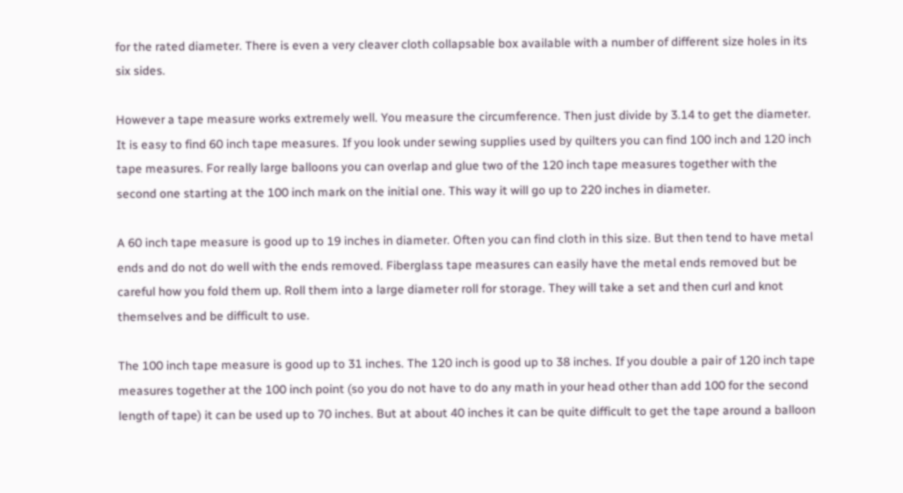for the rated diameter. There is even a very cleaver cloth collapsable box available with a number of different size holes in its six sides.

However a tape measure works extremely well. You measure the circumference. Then just divide by 3.14 to get the diameter. It is easy to find 60 inch tape measures. If you look under sewing supplies used by quilters you can find 100 inch and 120 inch tape measures. For really large balloons you can overlap and glue two of the 120 inch tape measures together with the second one starting at the 100 inch mark on the initial one. This way it will go up to 220 inches in diameter.

A 60 inch tape measure is good up to 19 inches in diameter. Often you can find cloth in this size. But then tend to have metal ends and do not do well with the ends removed. Fiberglass tape measures can easily have the metal ends removed but be careful how you fold them up. Roll them into a large diameter roll for storage. They will take a set and then curl and knot themselves and be difficult to use.

The 100 inch tape measure is good up to 31 inches. The 120 inch is good up to 38 inches. If you double a pair of 120 inch tape measures together at the 100 inch point (so you do not have to do any math in your head other than add 100 for the second length of tape) it can be used up to 70 inches. But at about 40 inches it can be quite difficult to get the tape around a balloon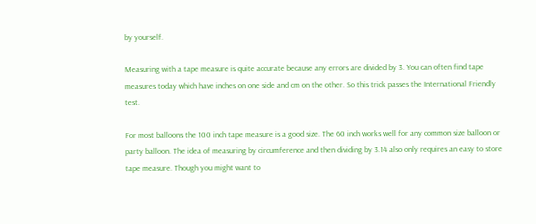by yourself.

Measuring with a tape measure is quite accurate because any errors are divided by 3. You can often find tape measures today which have inches on one side and cm on the other. So this trick passes the International Friendly test.

For most balloons the 100 inch tape measure is a good size. The 60 inch works well for any common size balloon or party balloon. The idea of measuring by circumference and then dividing by 3.14 also only requires an easy to store tape measure. Though you might want to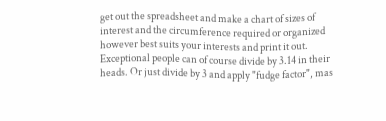get out the spreadsheet and make a chart of sizes of interest and the circumference required or organized however best suits your interests and print it out. Exceptional people can of course divide by 3.14 in their heads. Or just divide by 3 and apply "fudge factor", mas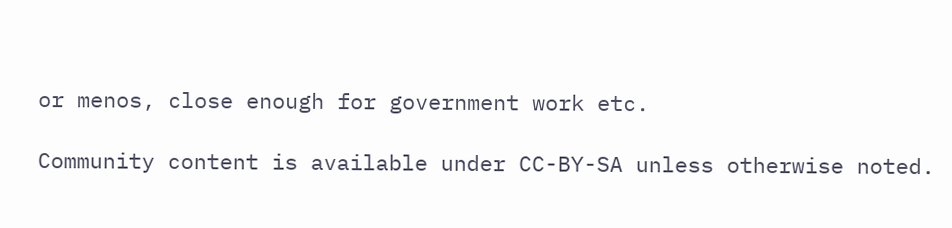or menos, close enough for government work etc.

Community content is available under CC-BY-SA unless otherwise noted.